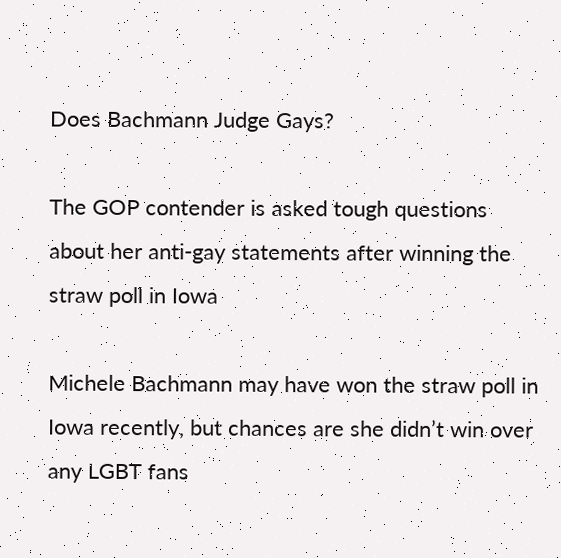Does Bachmann Judge Gays?

The GOP contender is asked tough questions about her anti-gay statements after winning the straw poll in Iowa

Michele Bachmann may have won the straw poll in Iowa recently, but chances are she didn’t win over any LGBT fans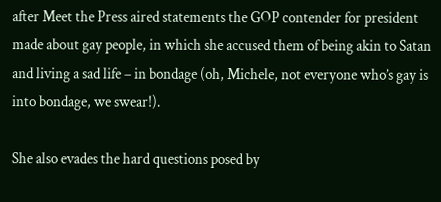after Meet the Press aired statements the GOP contender for president made about gay people, in which she accused them of being akin to Satan and living a sad life – in bondage (oh, Michele, not everyone who’s gay is into bondage, we swear!).

She also evades the hard questions posed by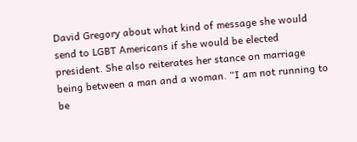David Gregory about what kind of message she would send to LGBT Americans if she would be elected president. She also reiterates her stance on marriage being between a man and a woman. “I am not running to be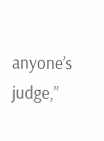anyone’s judge,”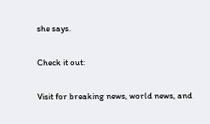she says.

Check it out:

Visit for breaking news, world news, and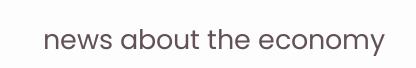news about the economy